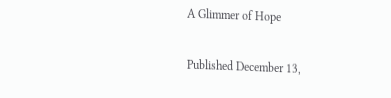A Glimmer of Hope

Published December 13,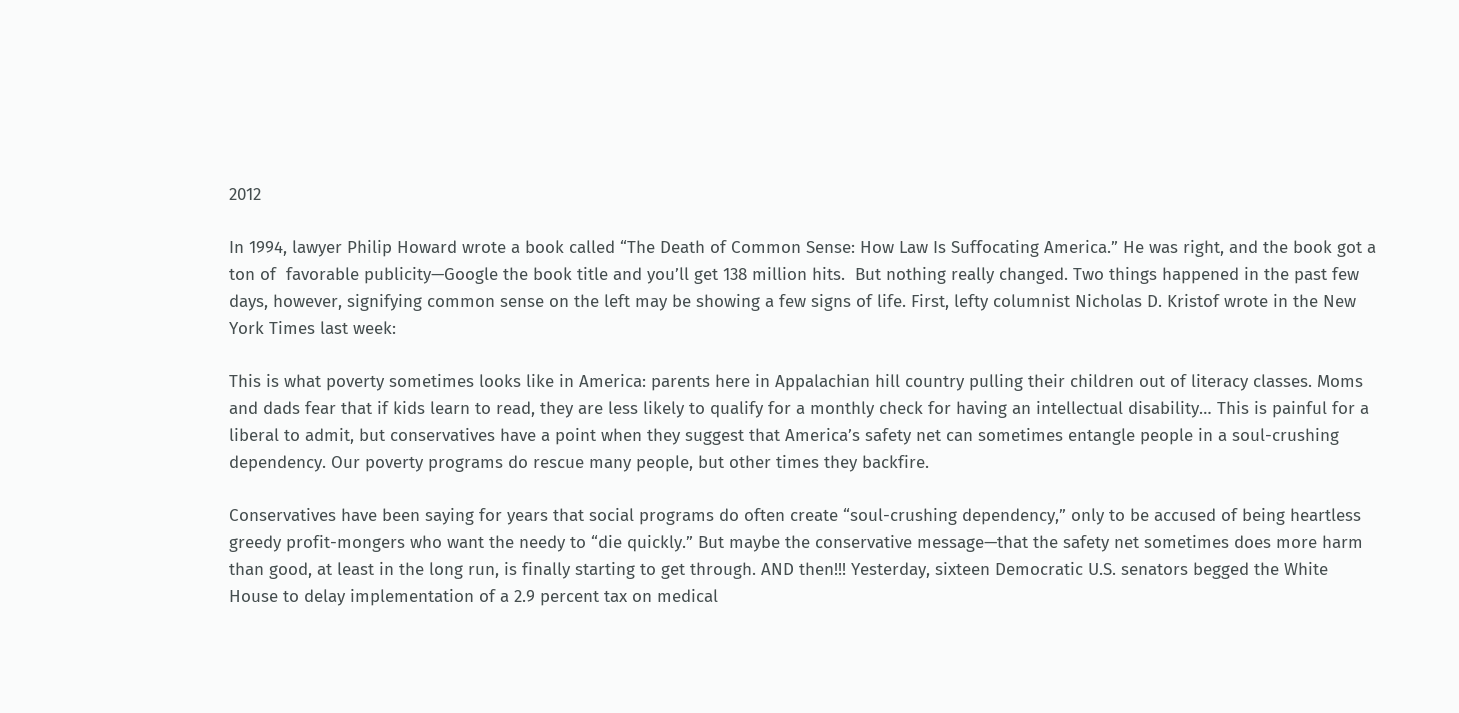2012

In 1994, lawyer Philip Howard wrote a book called “The Death of Common Sense: How Law Is Suffocating America.” He was right, and the book got a ton of  favorable publicity—Google the book title and you’ll get 138 million hits.  But nothing really changed. Two things happened in the past few days, however, signifying common sense on the left may be showing a few signs of life. First, lefty columnist Nicholas D. Kristof wrote in the New York Times last week:

This is what poverty sometimes looks like in America: parents here in Appalachian hill country pulling their children out of literacy classes. Moms and dads fear that if kids learn to read, they are less likely to qualify for a monthly check for having an intellectual disability… This is painful for a liberal to admit, but conservatives have a point when they suggest that America’s safety net can sometimes entangle people in a soul-crushing dependency. Our poverty programs do rescue many people, but other times they backfire.

Conservatives have been saying for years that social programs do often create “soul-crushing dependency,” only to be accused of being heartless greedy profit-mongers who want the needy to “die quickly.” But maybe the conservative message—that the safety net sometimes does more harm than good, at least in the long run, is finally starting to get through. AND then!!! Yesterday, sixteen Democratic U.S. senators begged the White House to delay implementation of a 2.9 percent tax on medical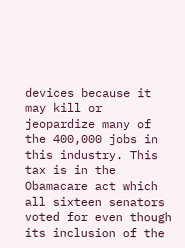devices because it may kill or jeopardize many of the 400,000 jobs in this industry. This tax is in the Obamacare act which all sixteen senators voted for even though its inclusion of the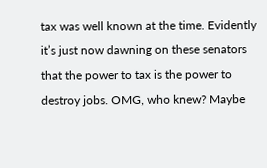tax was well known at the time. Evidently it’s just now dawning on these senators that the power to tax is the power to destroy jobs. OMG, who knew? Maybe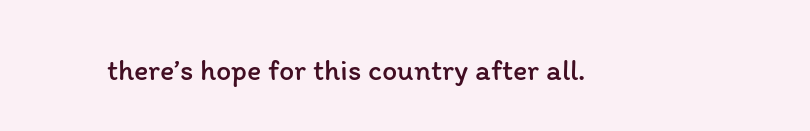there’s hope for this country after all.